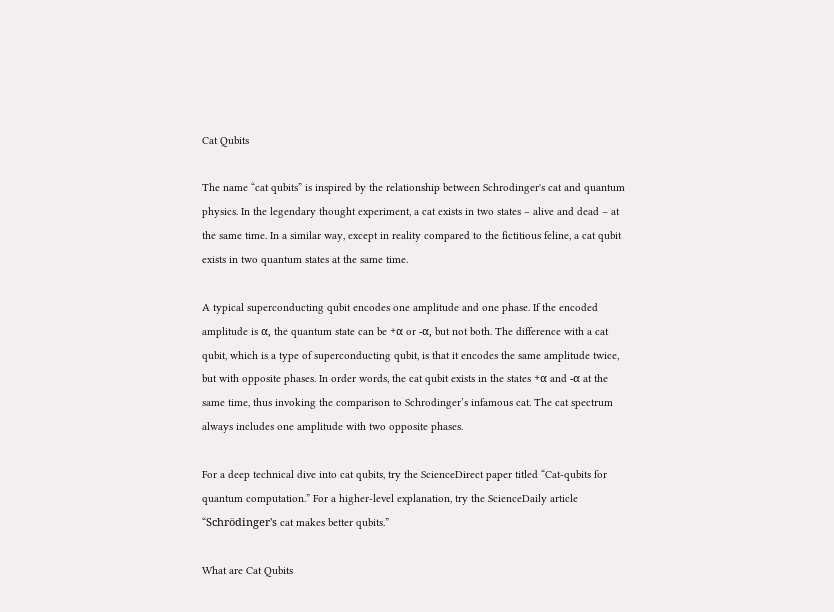Cat Qubits

The name “cat qubits” is inspired by the relationship between Schrodinger's cat and quantum physics. In the legendary thought experiment, a cat exists in two states – alive and dead – at the same time. In a similar way, except in reality compared to the fictitious feline, a cat qubit exists in two quantum states at the same time.

A typical superconducting qubit encodes one amplitude and one phase. If the encoded amplitude is α, the quantum state can be +α or -α, but not both. The difference with a cat qubit, which is a type of superconducting qubit, is that it encodes the same amplitude twice, but with opposite phases. In order words, the cat qubit exists in the states +α and -α at the same time, thus invoking the comparison to Schrodinger’s infamous cat. The cat spectrum always includes one amplitude with two opposite phases.

For a deep technical dive into cat qubits, try the ScienceDirect paper titled “Cat-qubits for quantum computation.” For a higher-level explanation, try the ScienceDaily article “Schrödinger's cat makes better qubits.”

What are Cat Qubits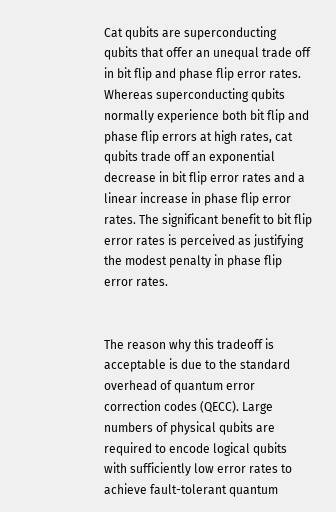Cat qubits are superconducting qubits that offer an unequal trade off in bit flip and phase flip error rates. Whereas superconducting qubits normally experience both bit flip and phase flip errors at high rates, cat qubits trade off an exponential decrease in bit flip error rates and a linear increase in phase flip error rates. The significant benefit to bit flip error rates is perceived as justifying the modest penalty in phase flip error rates.


The reason why this tradeoff is acceptable is due to the standard overhead of quantum error correction codes (QECC). Large numbers of physical qubits are required to encode logical qubits with sufficiently low error rates to achieve fault-tolerant quantum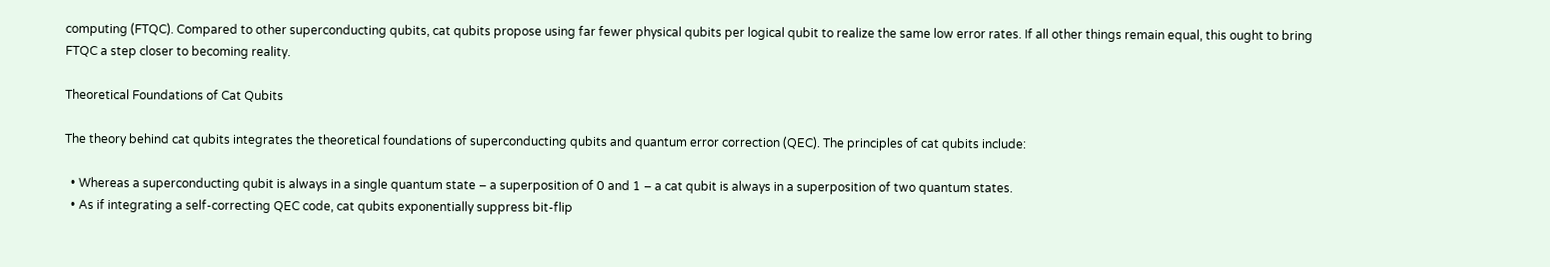computing (FTQC). Compared to other superconducting qubits, cat qubits propose using far fewer physical qubits per logical qubit to realize the same low error rates. If all other things remain equal, this ought to bring FTQC a step closer to becoming reality.

Theoretical Foundations of Cat Qubits

The theory behind cat qubits integrates the theoretical foundations of superconducting qubits and quantum error correction (QEC). The principles of cat qubits include:

  • Whereas a superconducting qubit is always in a single quantum state – a superposition of 0 and 1 – a cat qubit is always in a superposition of two quantum states.
  • As if integrating a self-correcting QEC code, cat qubits exponentially suppress bit-flip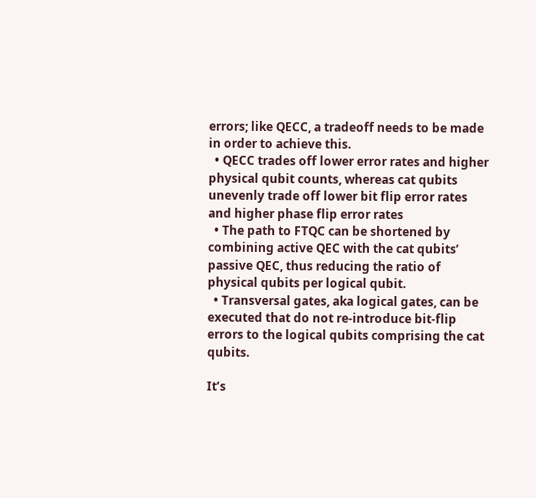errors; like QECC, a tradeoff needs to be made in order to achieve this.
  • QECC trades off lower error rates and higher physical qubit counts, whereas cat qubits unevenly trade off lower bit flip error rates and higher phase flip error rates
  • The path to FTQC can be shortened by combining active QEC with the cat qubits’ passive QEC, thus reducing the ratio of physical qubits per logical qubit.
  • Transversal gates, aka logical gates, can be executed that do not re-introduce bit-flip errors to the logical qubits comprising the cat qubits.

It’s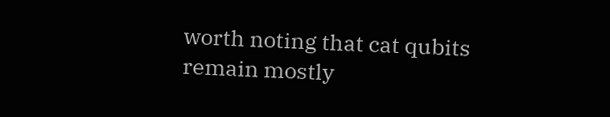worth noting that cat qubits remain mostly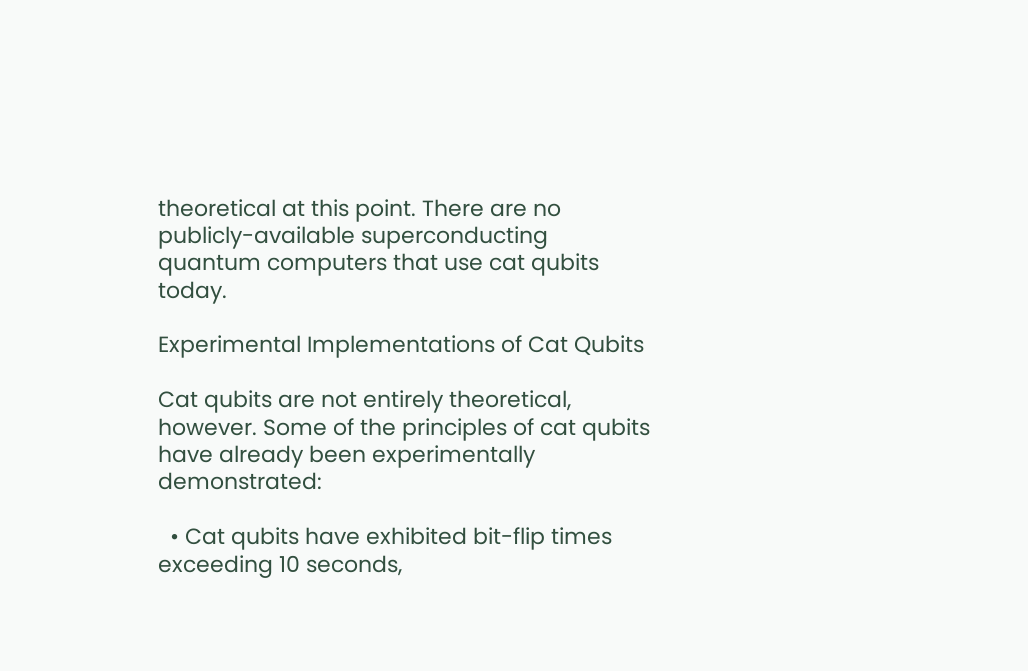theoretical at this point. There are no publicly-available superconducting quantum computers that use cat qubits today.

Experimental Implementations of Cat Qubits

Cat qubits are not entirely theoretical, however. Some of the principles of cat qubits have already been experimentally demonstrated:

  • Cat qubits have exhibited bit-flip times exceeding 10 seconds,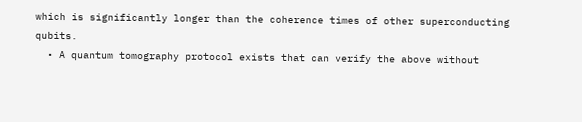which is significantly longer than the coherence times of other superconducting qubits.
  • A quantum tomography protocol exists that can verify the above without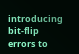introducing bit-flip errors to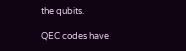the qubits.

QEC codes have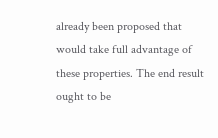already been proposed that would take full advantage of these properties. The end result ought to be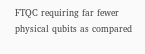FTQC requiring far fewer physical qubits as compared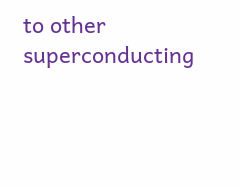to other superconducting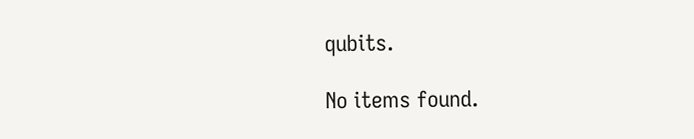qubits.

No items found.